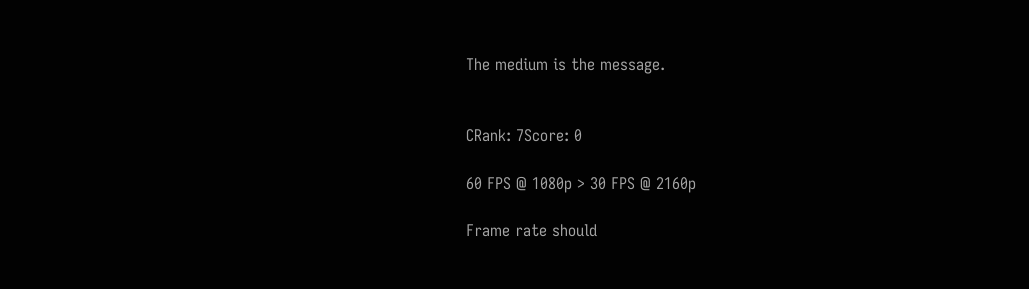The medium is the message.


CRank: 7Score: 0

60 FPS @ 1080p > 30 FPS @ 2160p

Frame rate should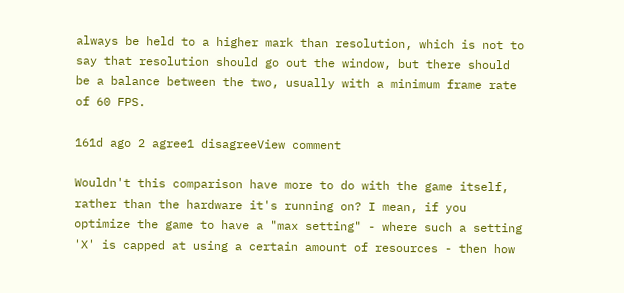always be held to a higher mark than resolution, which is not to say that resolution should go out the window, but there should be a balance between the two, usually with a minimum frame rate of 60 FPS.

161d ago 2 agree1 disagreeView comment

Wouldn't this comparison have more to do with the game itself, rather than the hardware it's running on? I mean, if you optimize the game to have a "max setting" - where such a setting 'X' is capped at using a certain amount of resources - then how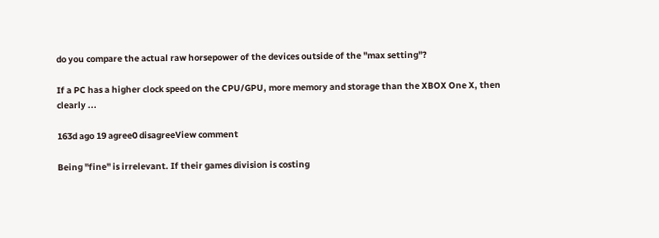do you compare the actual raw horsepower of the devices outside of the "max setting"?

If a PC has a higher clock speed on the CPU/GPU, more memory and storage than the XBOX One X, then clearly ...

163d ago 19 agree0 disagreeView comment

Being "fine" is irrelevant. If their games division is costing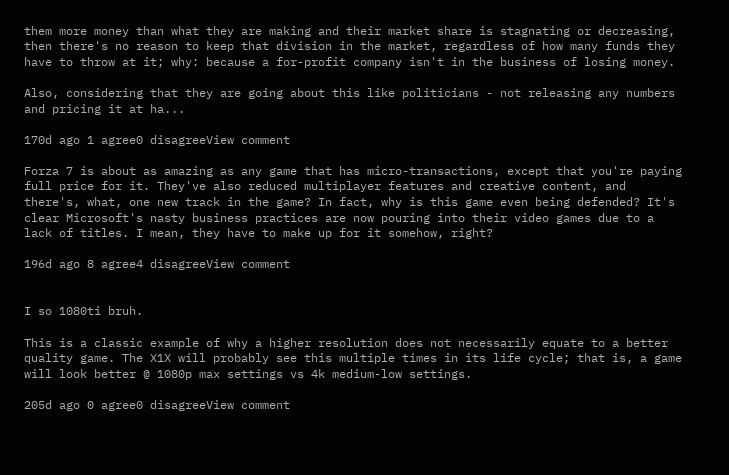them more money than what they are making and their market share is stagnating or decreasing, then there's no reason to keep that division in the market, regardless of how many funds they have to throw at it; why: because a for-profit company isn't in the business of losing money.

Also, considering that they are going about this like politicians - not releasing any numbers and pricing it at ha...

170d ago 1 agree0 disagreeView comment

Forza 7 is about as amazing as any game that has micro-transactions, except that you're paying full price for it. They've also reduced multiplayer features and creative content, and there's, what, one new track in the game? In fact, why is this game even being defended? It's clear Microsoft's nasty business practices are now pouring into their video games due to a lack of titles. I mean, they have to make up for it somehow, right?

196d ago 8 agree4 disagreeView comment


I so 1080ti bruh.

This is a classic example of why a higher resolution does not necessarily equate to a better quality game. The X1X will probably see this multiple times in its life cycle; that is, a game will look better @ 1080p max settings vs 4k medium-low settings.

205d ago 0 agree0 disagreeView comment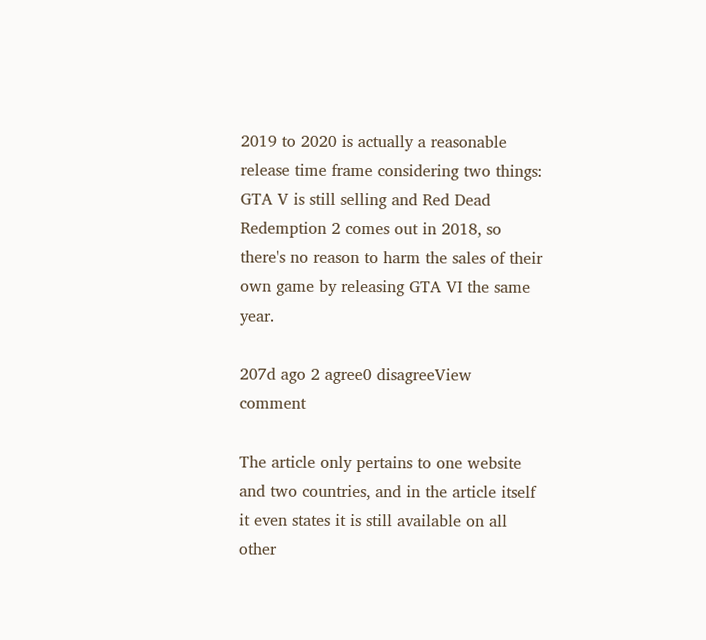2019 to 2020 is actually a reasonable release time frame considering two things: GTA V is still selling and Red Dead Redemption 2 comes out in 2018, so there's no reason to harm the sales of their own game by releasing GTA VI the same year.

207d ago 2 agree0 disagreeView comment

The article only pertains to one website and two countries, and in the article itself it even states it is still available on all other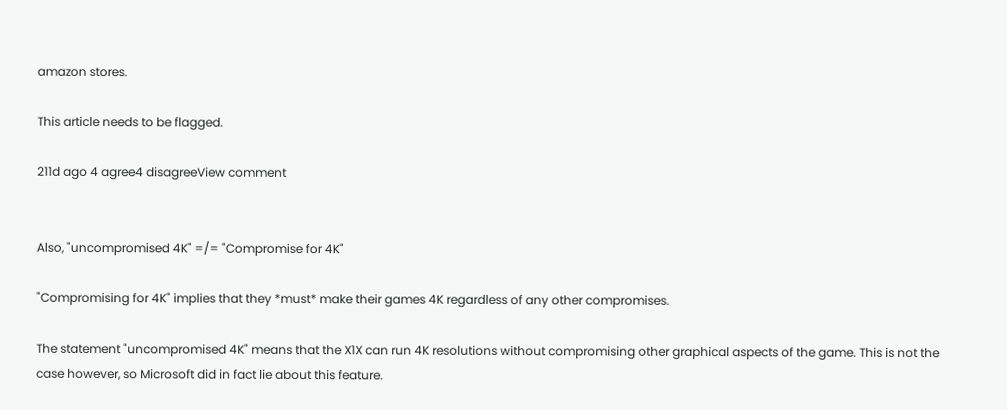amazon stores.

This article needs to be flagged.

211d ago 4 agree4 disagreeView comment


Also, "uncompromised 4K" =/= "Compromise for 4K"

"Compromising for 4K" implies that they *must* make their games 4K regardless of any other compromises.

The statement "uncompromised 4K" means that the X1X can run 4K resolutions without compromising other graphical aspects of the game. This is not the case however, so Microsoft did in fact lie about this feature.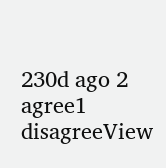230d ago 2 agree1 disagreeView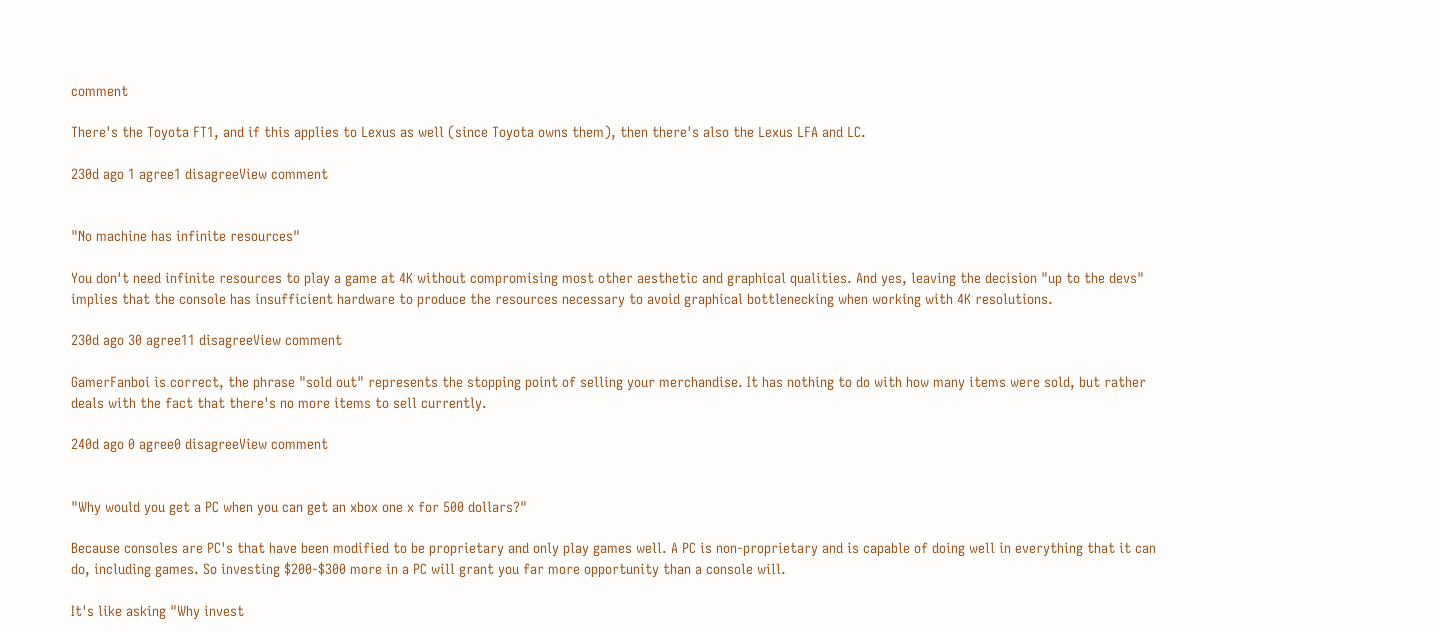comment

There's the Toyota FT1, and if this applies to Lexus as well (since Toyota owns them), then there's also the Lexus LFA and LC.

230d ago 1 agree1 disagreeView comment


"No machine has infinite resources"

You don't need infinite resources to play a game at 4K without compromising most other aesthetic and graphical qualities. And yes, leaving the decision "up to the devs" implies that the console has insufficient hardware to produce the resources necessary to avoid graphical bottlenecking when working with 4K resolutions.

230d ago 30 agree11 disagreeView comment

GamerFanboi is correct, the phrase "sold out" represents the stopping point of selling your merchandise. It has nothing to do with how many items were sold, but rather deals with the fact that there's no more items to sell currently.

240d ago 0 agree0 disagreeView comment


"Why would you get a PC when you can get an xbox one x for 500 dollars?"

Because consoles are PC's that have been modified to be proprietary and only play games well. A PC is non-proprietary and is capable of doing well in everything that it can do, including games. So investing $200-$300 more in a PC will grant you far more opportunity than a console will.

It's like asking "Why invest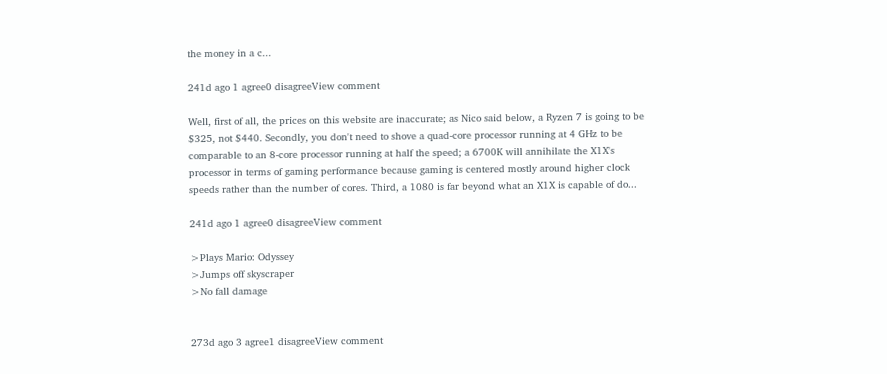the money in a c...

241d ago 1 agree0 disagreeView comment

Well, first of all, the prices on this website are inaccurate; as Nico said below, a Ryzen 7 is going to be $325, not $440. Secondly, you don't need to shove a quad-core processor running at 4 GHz to be comparable to an 8-core processor running at half the speed; a 6700K will annihilate the X1X's processor in terms of gaming performance because gaming is centered mostly around higher clock speeds rather than the number of cores. Third, a 1080 is far beyond what an X1X is capable of do...

241d ago 1 agree0 disagreeView comment

>Plays Mario: Odyssey
>Jumps off skyscraper
>No fall damage


273d ago 3 agree1 disagreeView comment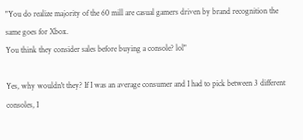"You do realize majority of the 60 mill are casual gamers driven by brand recognition the same goes for Xbox.
You think they consider sales before buying a console? lol"

Yes, why wouldn't they? If I was an average consumer and I had to pick between 3 different consoles, I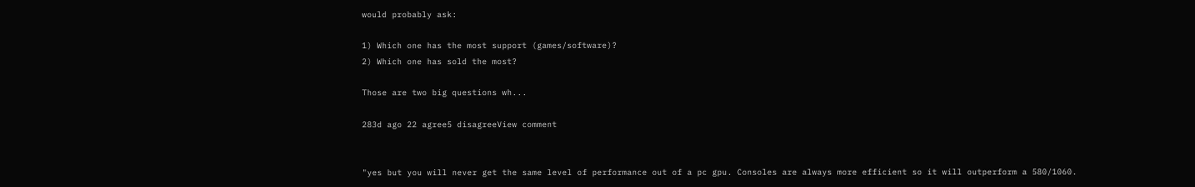would probably ask:

1) Which one has the most support (games/software)?
2) Which one has sold the most?

Those are two big questions wh...

283d ago 22 agree5 disagreeView comment


"yes but you will never get the same level of performance out of a pc gpu. Consoles are always more efficient so it will outperform a 580/1060.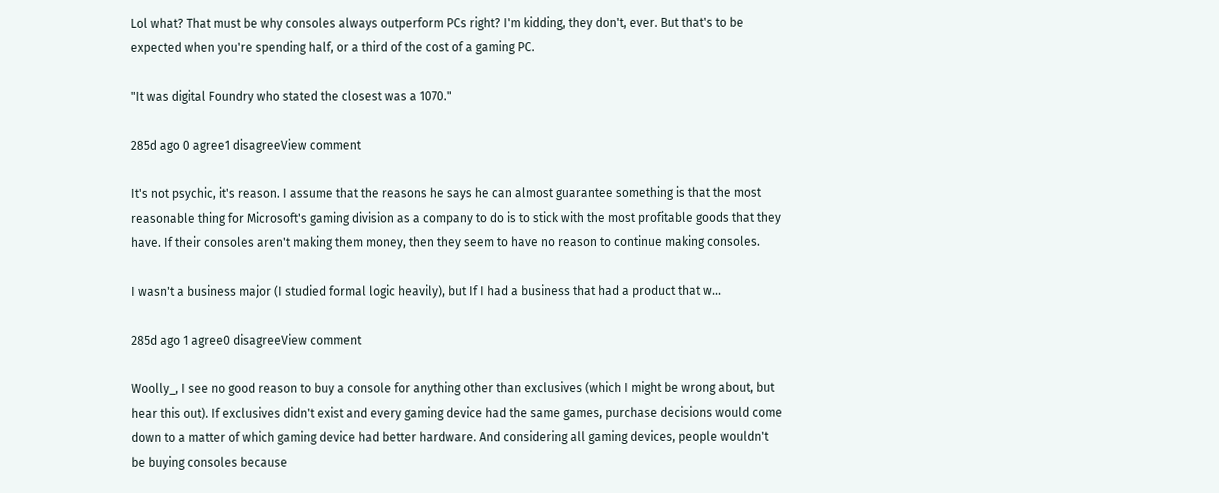Lol what? That must be why consoles always outperform PCs right? I'm kidding, they don't, ever. But that's to be expected when you're spending half, or a third of the cost of a gaming PC.

"It was digital Foundry who stated the closest was a 1070."

285d ago 0 agree1 disagreeView comment

It's not psychic, it's reason. I assume that the reasons he says he can almost guarantee something is that the most reasonable thing for Microsoft's gaming division as a company to do is to stick with the most profitable goods that they have. If their consoles aren't making them money, then they seem to have no reason to continue making consoles.

I wasn't a business major (I studied formal logic heavily), but If I had a business that had a product that w...

285d ago 1 agree0 disagreeView comment

Woolly_, I see no good reason to buy a console for anything other than exclusives (which I might be wrong about, but hear this out). If exclusives didn't exist and every gaming device had the same games, purchase decisions would come down to a matter of which gaming device had better hardware. And considering all gaming devices, people wouldn't be buying consoles because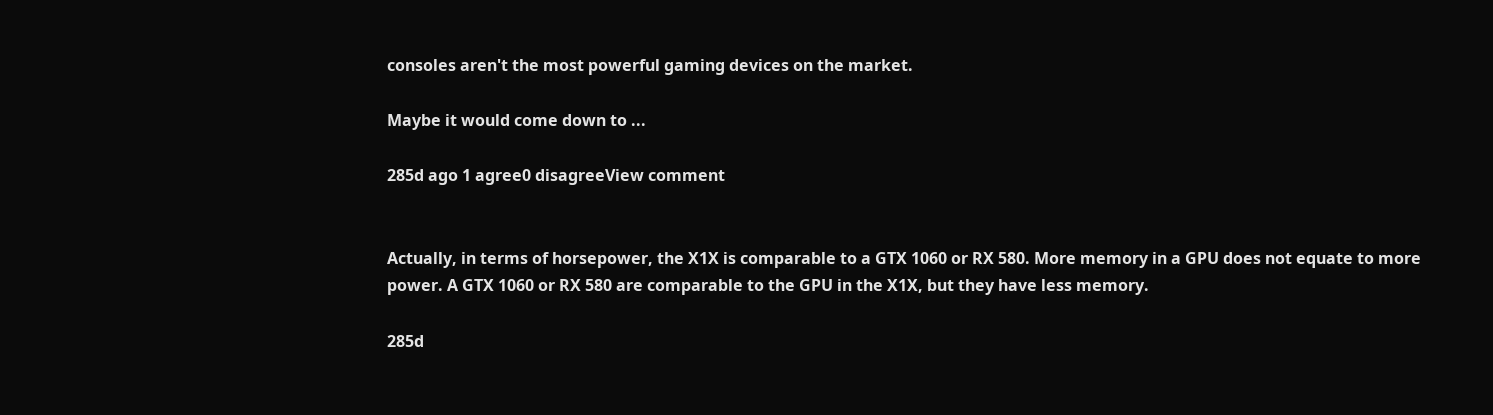consoles aren't the most powerful gaming devices on the market.

Maybe it would come down to ...

285d ago 1 agree0 disagreeView comment


Actually, in terms of horsepower, the X1X is comparable to a GTX 1060 or RX 580. More memory in a GPU does not equate to more power. A GTX 1060 or RX 580 are comparable to the GPU in the X1X, but they have less memory.

285d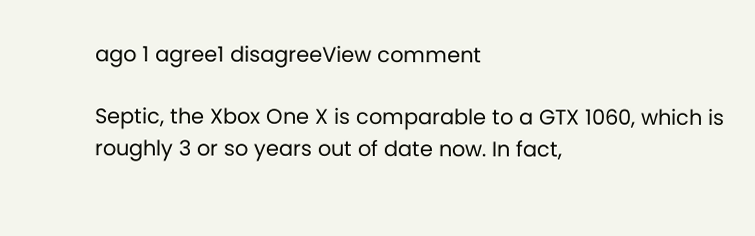ago 1 agree1 disagreeView comment

Septic, the Xbox One X is comparable to a GTX 1060, which is roughly 3 or so years out of date now. In fact,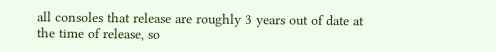all consoles that release are roughly 3 years out of date at the time of release, so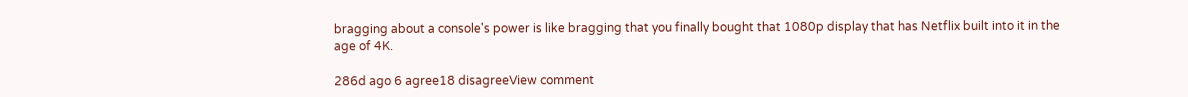bragging about a console's power is like bragging that you finally bought that 1080p display that has Netflix built into it in the age of 4K.

286d ago 6 agree18 disagreeView comment